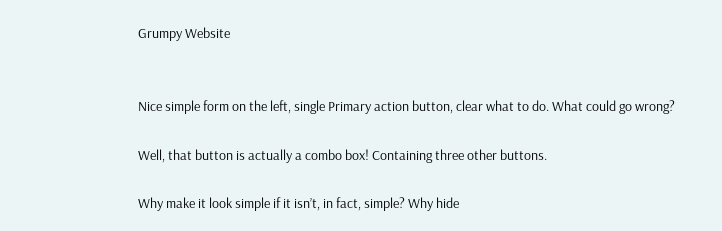Grumpy Website


Nice simple form on the left, single Primary action button, clear what to do. What could go wrong?

Well, that button is actually a combo box! Containing three other buttons.

Why make it look simple if it isn’t, in fact, simple? Why hide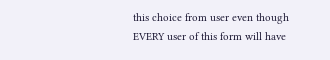this choice from user even though EVERY user of this form will have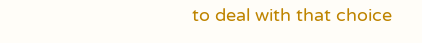to deal with that choice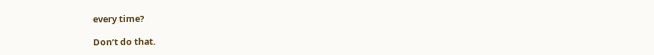every time?

Don’t do that.